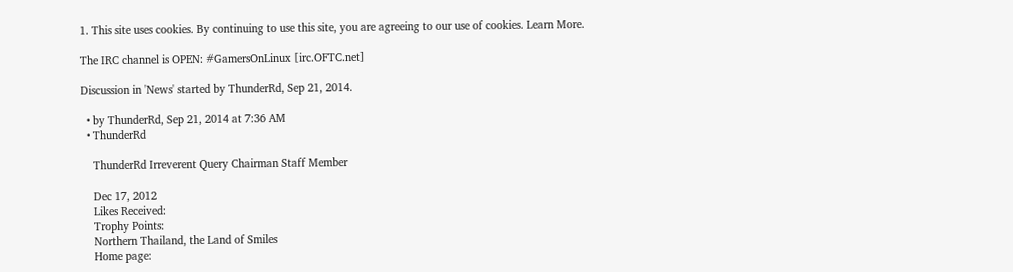1. This site uses cookies. By continuing to use this site, you are agreeing to our use of cookies. Learn More.

The IRC channel is OPEN: #GamersOnLinux [irc.OFTC.net]

Discussion in 'News' started by ThunderRd, Sep 21, 2014.

  • by ThunderRd, Sep 21, 2014 at 7:36 AM
  • ThunderRd

    ThunderRd Irreverent Query Chairman Staff Member

    Dec 17, 2012
    Likes Received:
    Trophy Points:
    Northern Thailand, the Land of Smiles
    Home page: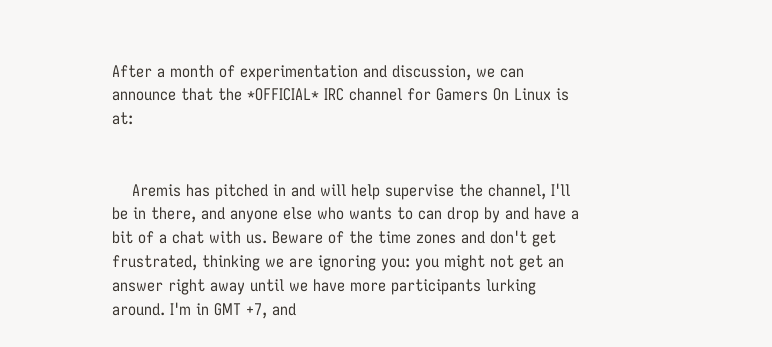After a month of experimentation and discussion, we can announce that the *OFFICIAL* IRC channel for Gamers On Linux is at:


    Aremis has pitched in and will help supervise the channel, I'll be in there, and anyone else who wants to can drop by and have a bit of a chat with us. Beware of the time zones and don't get frustrated, thinking we are ignoring you: you might not get an answer right away until we have more participants lurking around. I'm in GMT +7, and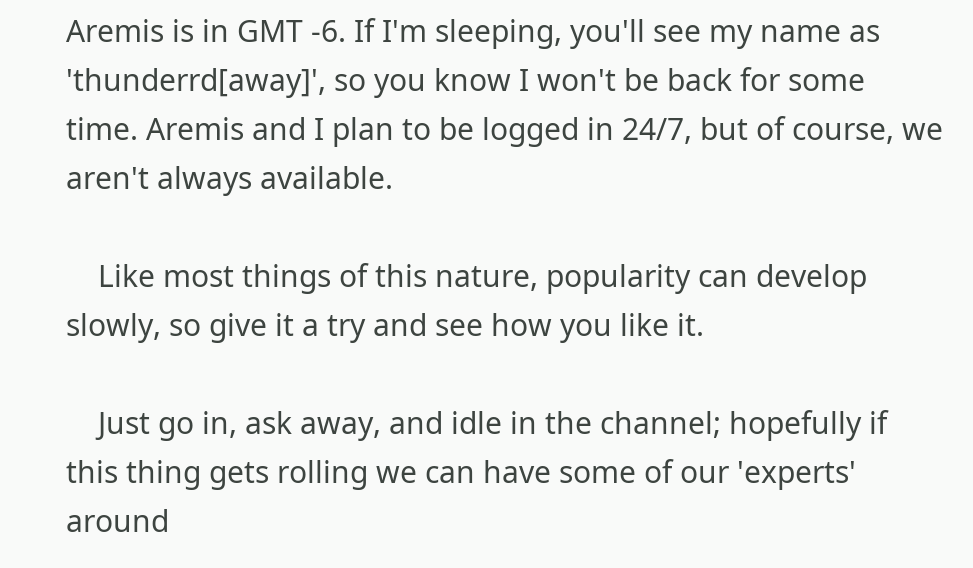Aremis is in GMT -6. If I'm sleeping, you'll see my name as 'thunderrd[away]', so you know I won't be back for some time. Aremis and I plan to be logged in 24/7, but of course, we aren't always available.

    Like most things of this nature, popularity can develop slowly, so give it a try and see how you like it.

    Just go in, ask away, and idle in the channel; hopefully if this thing gets rolling we can have some of our 'experts' around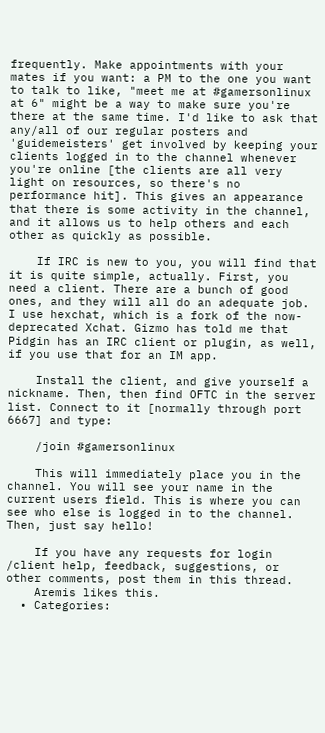frequently. Make appointments with your mates if you want: a PM to the one you want to talk to like, "meet me at #gamersonlinux at 6" might be a way to make sure you're there at the same time. I'd like to ask that any/all of our regular posters and 'guidemeisters' get involved by keeping your clients logged in to the channel whenever you're online [the clients are all very light on resources, so there's no performance hit]. This gives an appearance that there is some activity in the channel, and it allows us to help others and each other as quickly as possible.

    If IRC is new to you, you will find that it is quite simple, actually. First, you need a client. There are a bunch of good ones, and they will all do an adequate job. I use hexchat, which is a fork of the now-deprecated Xchat. Gizmo has told me that Pidgin has an IRC client or plugin, as well, if you use that for an IM app.

    Install the client, and give yourself a nickname. Then, then find OFTC in the server list. Connect to it [normally through port 6667] and type:

    /join #gamersonlinux

    This will immediately place you in the channel. You will see your name in the current users field. This is where you can see who else is logged in to the channel. Then, just say hello!

    If you have any requests for login /client help, feedback, suggestions, or other comments, post them in this thread.
    Aremis likes this.
  • Categories: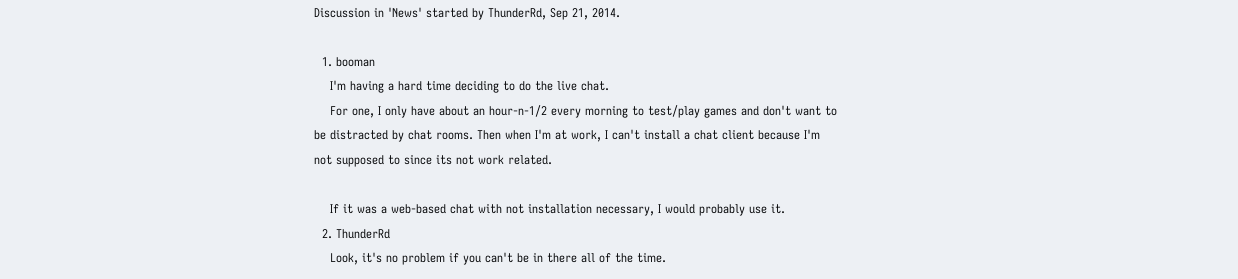Discussion in 'News' started by ThunderRd, Sep 21, 2014.

  1. booman
    I'm having a hard time deciding to do the live chat.
    For one, I only have about an hour-n-1/2 every morning to test/play games and don't want to be distracted by chat rooms. Then when I'm at work, I can't install a chat client because I'm not supposed to since its not work related.

    If it was a web-based chat with not installation necessary, I would probably use it.
  2. ThunderRd
    Look, it's no problem if you can't be in there all of the time.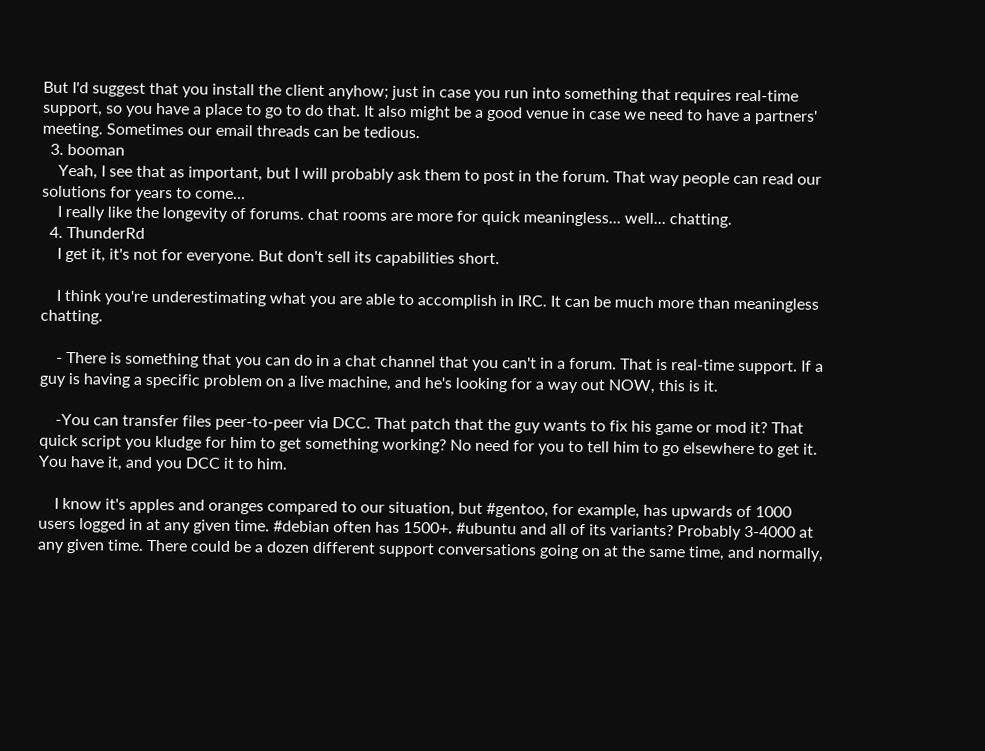But I'd suggest that you install the client anyhow; just in case you run into something that requires real-time support, so you have a place to go to do that. It also might be a good venue in case we need to have a partners' meeting. Sometimes our email threads can be tedious.
  3. booman
    Yeah, I see that as important, but I will probably ask them to post in the forum. That way people can read our solutions for years to come...
    I really like the longevity of forums. chat rooms are more for quick meaningless... well... chatting.
  4. ThunderRd
    I get it, it's not for everyone. But don't sell its capabilities short.

    I think you're underestimating what you are able to accomplish in IRC. It can be much more than meaningless chatting.

    - There is something that you can do in a chat channel that you can't in a forum. That is real-time support. If a guy is having a specific problem on a live machine, and he's looking for a way out NOW, this is it.

    -You can transfer files peer-to-peer via DCC. That patch that the guy wants to fix his game or mod it? That quick script you kludge for him to get something working? No need for you to tell him to go elsewhere to get it. You have it, and you DCC it to him.

    I know it's apples and oranges compared to our situation, but #gentoo, for example, has upwards of 1000 users logged in at any given time. #debian often has 1500+. #ubuntu and all of its variants? Probably 3-4000 at any given time. There could be a dozen different support conversations going on at the same time, and normally,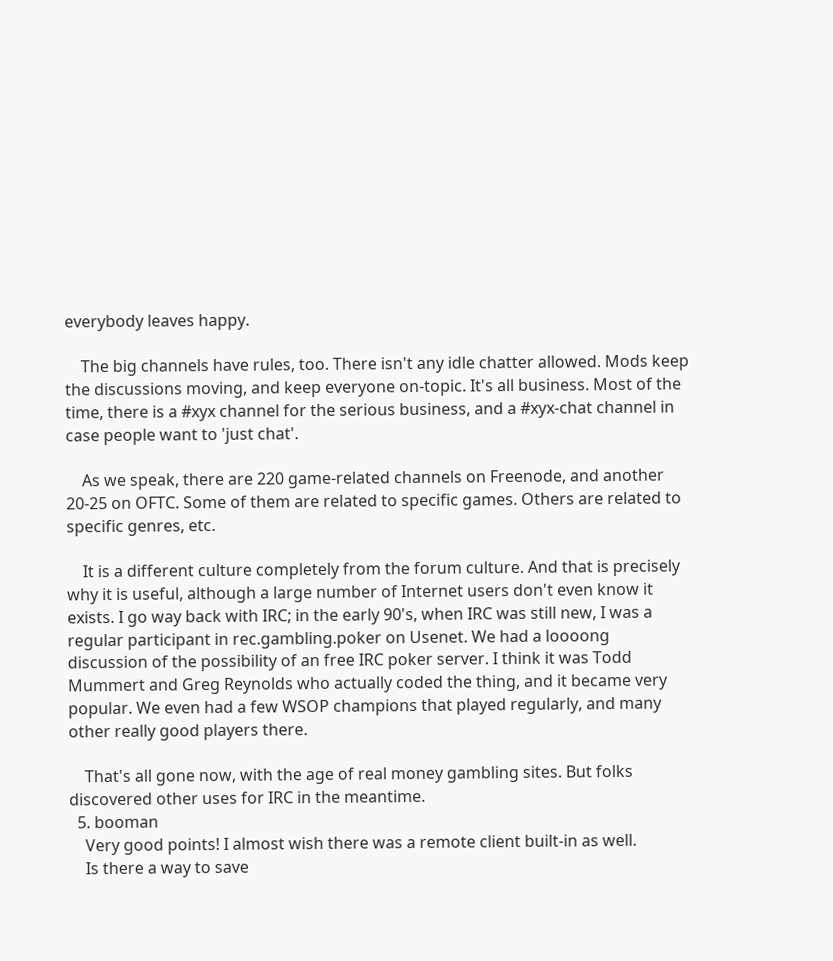everybody leaves happy.

    The big channels have rules, too. There isn't any idle chatter allowed. Mods keep the discussions moving, and keep everyone on-topic. It's all business. Most of the time, there is a #xyx channel for the serious business, and a #xyx-chat channel in case people want to 'just chat'.

    As we speak, there are 220 game-related channels on Freenode, and another 20-25 on OFTC. Some of them are related to specific games. Others are related to specific genres, etc.

    It is a different culture completely from the forum culture. And that is precisely why it is useful, although a large number of Internet users don't even know it exists. I go way back with IRC; in the early 90's, when IRC was still new, I was a regular participant in rec.gambling.poker on Usenet. We had a loooong discussion of the possibility of an free IRC poker server. I think it was Todd Mummert and Greg Reynolds who actually coded the thing, and it became very popular. We even had a few WSOP champions that played regularly, and many other really good players there.

    That's all gone now, with the age of real money gambling sites. But folks discovered other uses for IRC in the meantime.
  5. booman
    Very good points! I almost wish there was a remote client built-in as well.
    Is there a way to save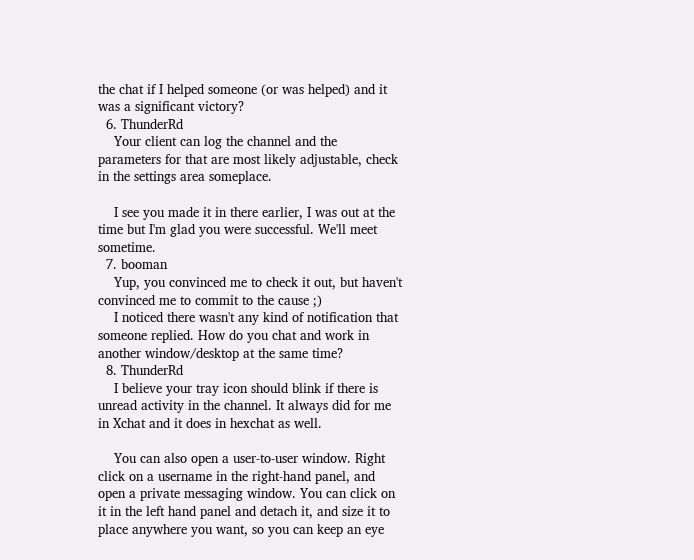the chat if I helped someone (or was helped) and it was a significant victory?
  6. ThunderRd
    Your client can log the channel and the parameters for that are most likely adjustable, check in the settings area someplace.

    I see you made it in there earlier, I was out at the time but I'm glad you were successful. We'll meet sometime.
  7. booman
    Yup, you convinced me to check it out, but haven't convinced me to commit to the cause ;)
    I noticed there wasn't any kind of notification that someone replied. How do you chat and work in another window/desktop at the same time?
  8. ThunderRd
    I believe your tray icon should blink if there is unread activity in the channel. It always did for me in Xchat and it does in hexchat as well.

    You can also open a user-to-user window. Right click on a username in the right-hand panel, and open a private messaging window. You can click on it in the left hand panel and detach it, and size it to place anywhere you want, so you can keep an eye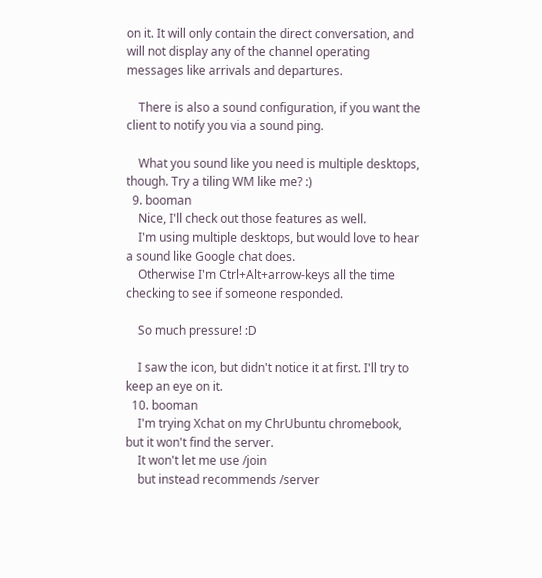on it. It will only contain the direct conversation, and will not display any of the channel operating messages like arrivals and departures.

    There is also a sound configuration, if you want the client to notify you via a sound ping.

    What you sound like you need is multiple desktops, though. Try a tiling WM like me? :)
  9. booman
    Nice, I'll check out those features as well.
    I'm using multiple desktops, but would love to hear a sound like Google chat does.
    Otherwise I'm Ctrl+Alt+arrow-keys all the time checking to see if someone responded.

    So much pressure! :D

    I saw the icon, but didn't notice it at first. I'll try to keep an eye on it.
  10. booman
    I'm trying Xchat on my ChrUbuntu chromebook, but it won't find the server.
    It won't let me use /join
    but instead recommends /server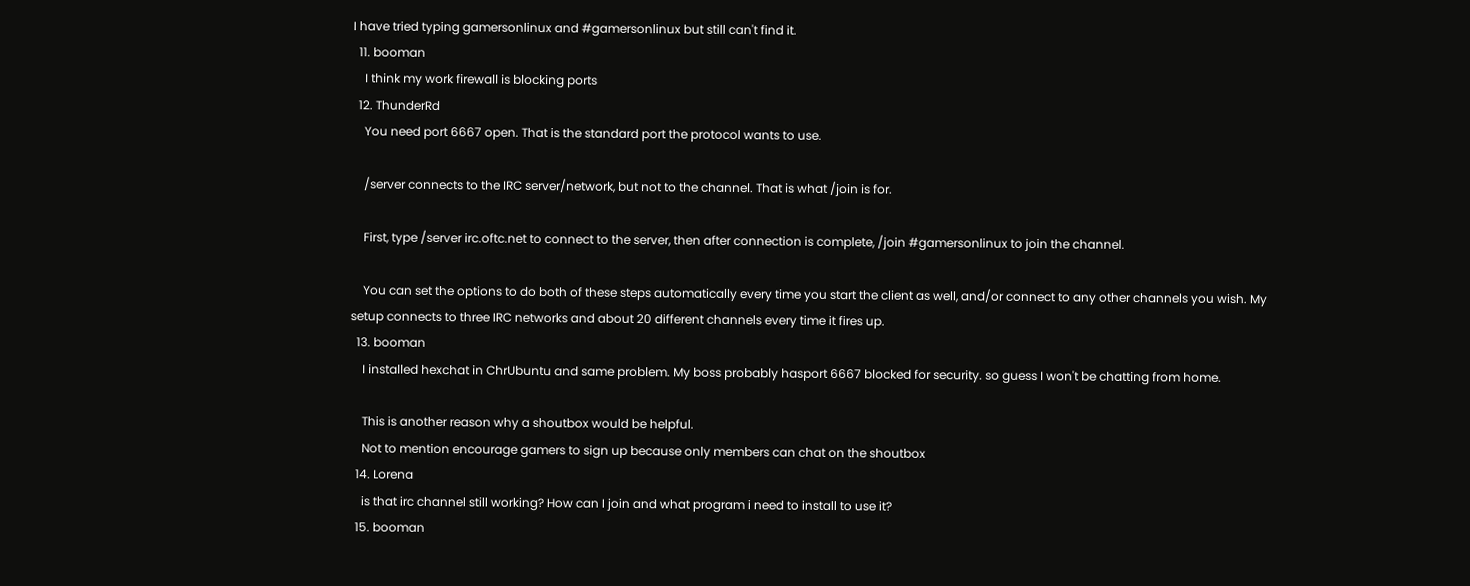I have tried typing gamersonlinux and #gamersonlinux but still can't find it.
  11. booman
    I think my work firewall is blocking ports
  12. ThunderRd
    You need port 6667 open. That is the standard port the protocol wants to use.

    /server connects to the IRC server/network, but not to the channel. That is what /join is for.

    First, type /server irc.oftc.net to connect to the server, then after connection is complete, /join #gamersonlinux to join the channel.

    You can set the options to do both of these steps automatically every time you start the client as well, and/or connect to any other channels you wish. My setup connects to three IRC networks and about 20 different channels every time it fires up.
  13. booman
    I installed hexchat in ChrUbuntu and same problem. My boss probably hasport 6667 blocked for security. so guess I won't be chatting from home.

    This is another reason why a shoutbox would be helpful.
    Not to mention encourage gamers to sign up because only members can chat on the shoutbox
  14. Lorena
    is that irc channel still working? How can I join and what program i need to install to use it?
  15. booman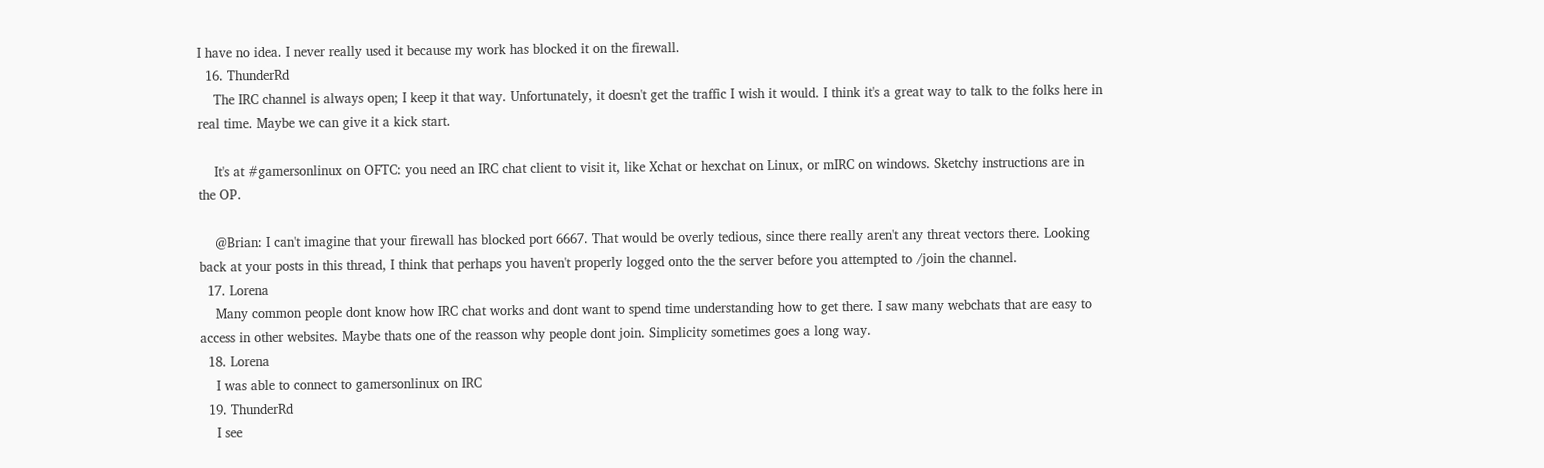I have no idea. I never really used it because my work has blocked it on the firewall.
  16. ThunderRd
    The IRC channel is always open; I keep it that way. Unfortunately, it doesn't get the traffic I wish it would. I think it's a great way to talk to the folks here in real time. Maybe we can give it a kick start.

    It's at #gamersonlinux on OFTC: you need an IRC chat client to visit it, like Xchat or hexchat on Linux, or mIRC on windows. Sketchy instructions are in the OP.

    @Brian: I can't imagine that your firewall has blocked port 6667. That would be overly tedious, since there really aren't any threat vectors there. Looking back at your posts in this thread, I think that perhaps you haven't properly logged onto the the server before you attempted to /join the channel.
  17. Lorena
    Many common people dont know how IRC chat works and dont want to spend time understanding how to get there. I saw many webchats that are easy to access in other websites. Maybe thats one of the reasson why people dont join. Simplicity sometimes goes a long way.
  18. Lorena
    I was able to connect to gamersonlinux on IRC
  19. ThunderRd
    I see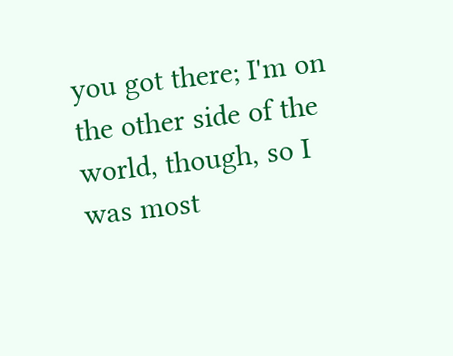you got there; I'm on the other side of the world, though, so I was most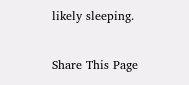likely sleeping.

Share This Page